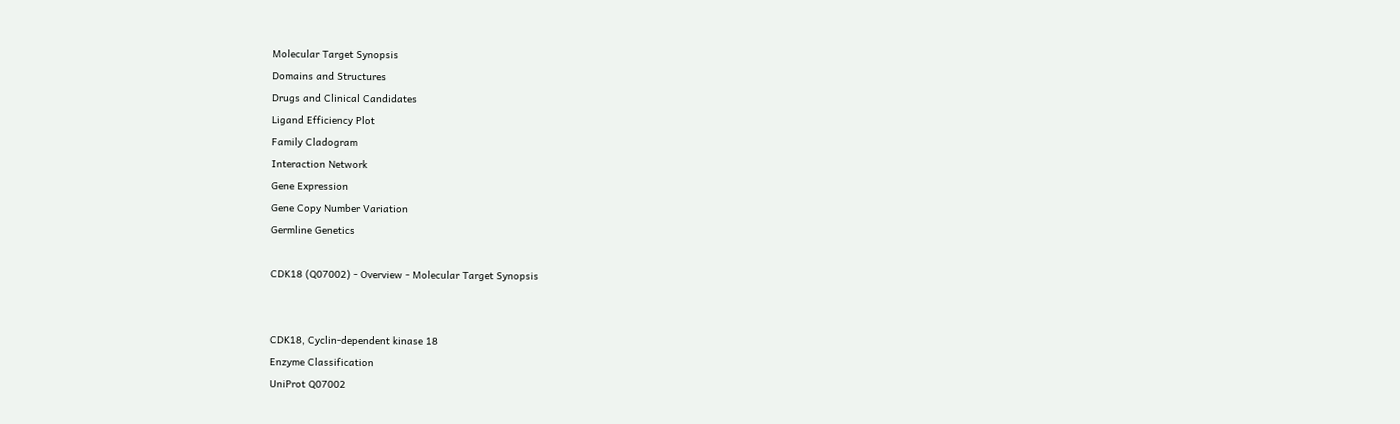Molecular Target Synopsis
Domains and Structures
Drugs and Clinical Candidates
Ligand Efficiency Plot
Family Cladogram
Interaction Network
Gene Expression
Gene Copy Number Variation
Germline Genetics

CDK18 (Q07002) - Overview - Molecular Target Synopsis


CDK18, Cyclin-dependent kinase 18
Enzyme Classification
UniProt Q07002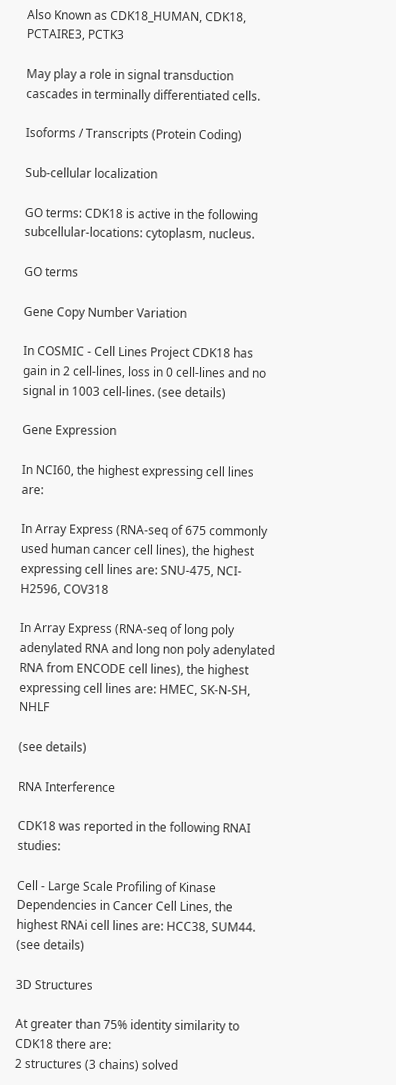Also Known as CDK18_HUMAN, CDK18, PCTAIRE3, PCTK3

May play a role in signal transduction cascades in terminally differentiated cells.

Isoforms / Transcripts (Protein Coding)

Sub-cellular localization

GO terms: CDK18 is active in the following subcellular-locations: cytoplasm, nucleus.

GO terms

Gene Copy Number Variation

In COSMIC - Cell Lines Project CDK18 has gain in 2 cell-lines, loss in 0 cell-lines and no signal in 1003 cell-lines. (see details)

Gene Expression

In NCI60, the highest expressing cell lines are:

In Array Express (RNA-seq of 675 commonly used human cancer cell lines), the highest expressing cell lines are: SNU-475, NCI-H2596, COV318

In Array Express (RNA-seq of long poly adenylated RNA and long non poly adenylated RNA from ENCODE cell lines), the highest expressing cell lines are: HMEC, SK-N-SH, NHLF

(see details)

RNA Interference

CDK18 was reported in the following RNAI studies:

Cell - Large Scale Profiling of Kinase Dependencies in Cancer Cell Lines, the highest RNAi cell lines are: HCC38, SUM44. (see details)

3D Structures

At greater than 75% identity similarity to CDK18 there are:
2 structures (3 chains) solved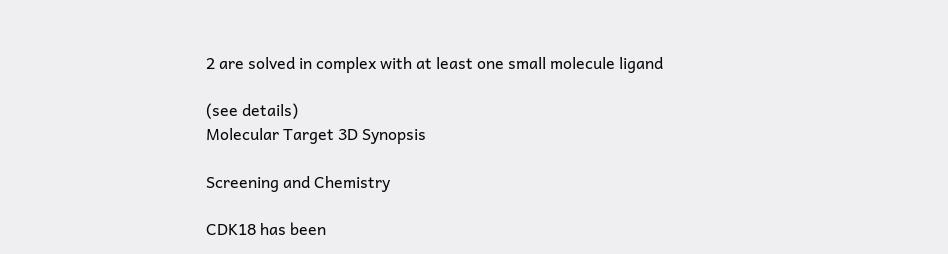2 are solved in complex with at least one small molecule ligand

(see details)
Molecular Target 3D Synopsis

Screening and Chemistry

CDK18 has been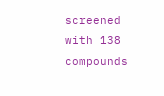screened with 138 compounds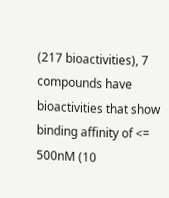(217 bioactivities), 7 compounds have bioactivities that show binding affinity of <= 500nM (10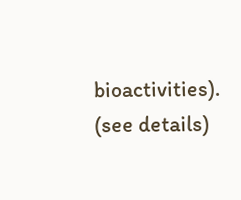bioactivities). (see details)